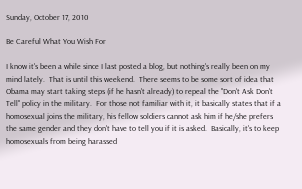Sunday, October 17, 2010

Be Careful What You Wish For

I know it's been a while since I last posted a blog, but nothing's really been on my mind lately.  That is until this weekend.  There seems to be some sort of idea that Obama may start taking steps (if he hasn't already) to repeal the "Don't Ask Don't Tell" policy in the military.  For those not familiar with it, it basically states that if a homosexual joins the military, his fellow soldiers cannot ask him if he/she prefers the same gender and they don't have to tell you if it is asked.  Basically, it's to keep homosexuals from being harassed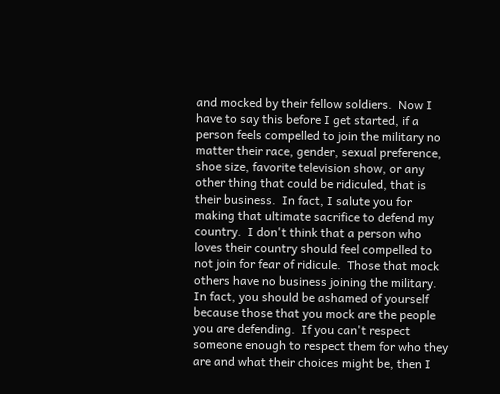and mocked by their fellow soldiers.  Now I have to say this before I get started, if a person feels compelled to join the military no matter their race, gender, sexual preference, shoe size, favorite television show, or any other thing that could be ridiculed, that is their business.  In fact, I salute you for making that ultimate sacrifice to defend my country.  I don't think that a person who loves their country should feel compelled to not join for fear of ridicule.  Those that mock others have no business joining the military.  In fact, you should be ashamed of yourself because those that you mock are the people you are defending.  If you can't respect someone enough to respect them for who they are and what their choices might be, then I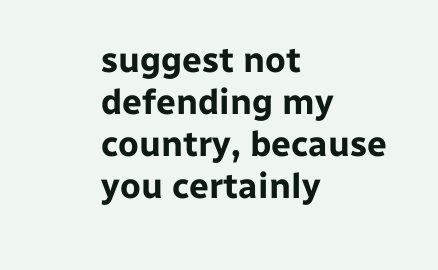suggest not defending my country, because you certainly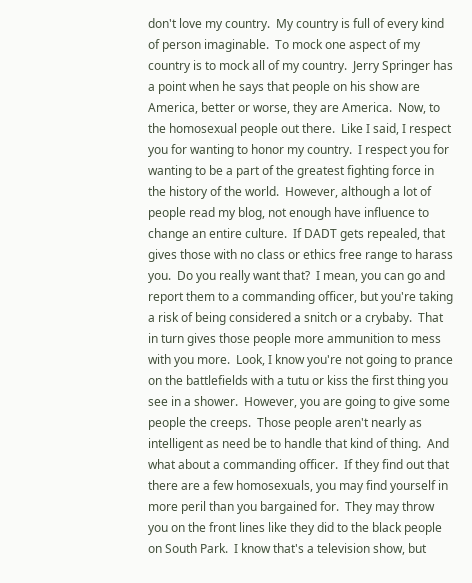don't love my country.  My country is full of every kind of person imaginable.  To mock one aspect of my country is to mock all of my country.  Jerry Springer has a point when he says that people on his show are America, better or worse, they are America.  Now, to the homosexual people out there.  Like I said, I respect you for wanting to honor my country.  I respect you for wanting to be a part of the greatest fighting force in the history of the world.  However, although a lot of people read my blog, not enough have influence to change an entire culture.  If DADT gets repealed, that gives those with no class or ethics free range to harass you.  Do you really want that?  I mean, you can go and report them to a commanding officer, but you're taking a risk of being considered a snitch or a crybaby.  That in turn gives those people more ammunition to mess with you more.  Look, I know you're not going to prance on the battlefields with a tutu or kiss the first thing you see in a shower.  However, you are going to give some people the creeps.  Those people aren't nearly as intelligent as need be to handle that kind of thing.  And what about a commanding officer.  If they find out that there are a few homosexuals, you may find yourself in more peril than you bargained for.  They may throw you on the front lines like they did to the black people on South Park.  I know that's a television show, but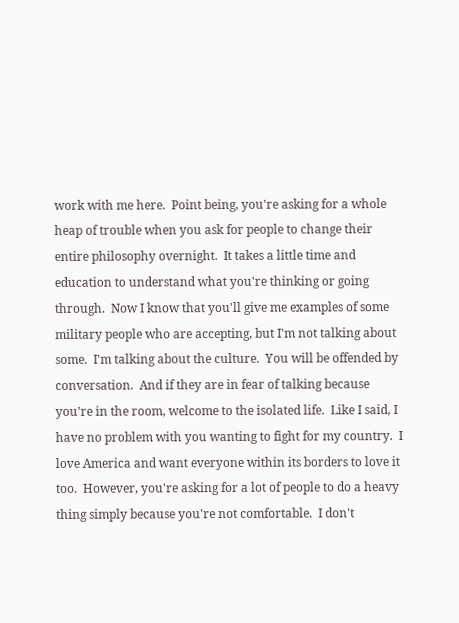work with me here.  Point being, you're asking for a whole heap of trouble when you ask for people to change their entire philosophy overnight.  It takes a little time and education to understand what you're thinking or going through.  Now I know that you'll give me examples of some military people who are accepting, but I'm not talking about some.  I'm talking about the culture.  You will be offended by conversation.  And if they are in fear of talking because you're in the room, welcome to the isolated life.  Like I said, I have no problem with you wanting to fight for my country.  I love America and want everyone within its borders to love it too.  However, you're asking for a lot of people to do a heavy thing simply because you're not comfortable.  I don't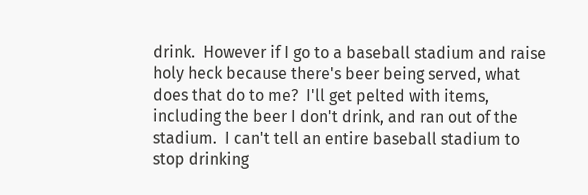drink.  However if I go to a baseball stadium and raise holy heck because there's beer being served, what does that do to me?  I'll get pelted with items, including the beer I don't drink, and ran out of the stadium.  I can't tell an entire baseball stadium to stop drinking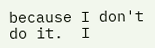because I don't do it.  I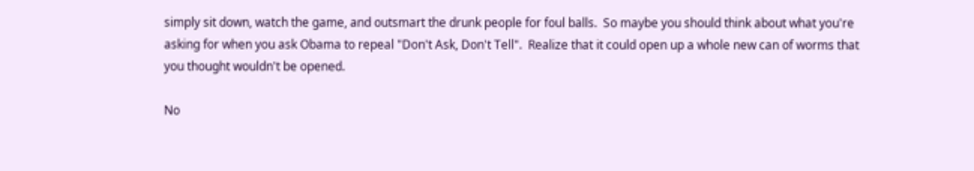simply sit down, watch the game, and outsmart the drunk people for foul balls.  So maybe you should think about what you're asking for when you ask Obama to repeal "Don't Ask, Don't Tell".  Realize that it could open up a whole new can of worms that you thought wouldn't be opened.

No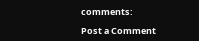comments:

Post a Comment